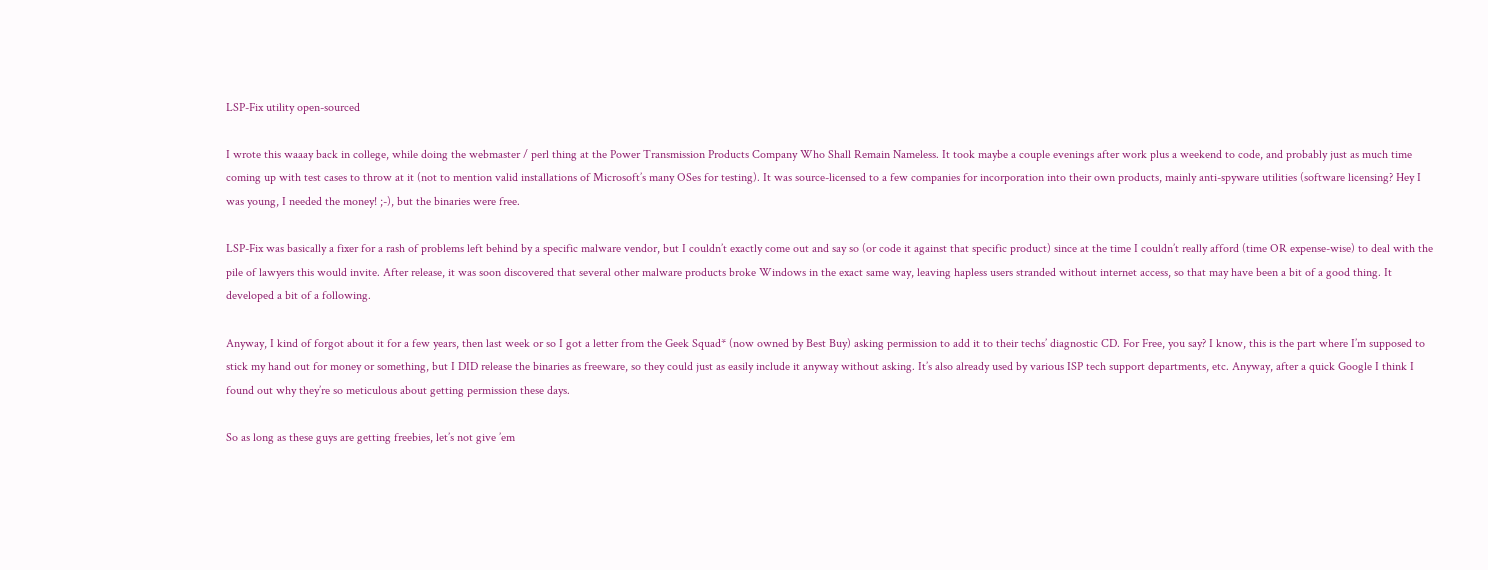LSP-Fix utility open-sourced

I wrote this waaay back in college, while doing the webmaster / perl thing at the Power Transmission Products Company Who Shall Remain Nameless. It took maybe a couple evenings after work plus a weekend to code, and probably just as much time coming up with test cases to throw at it (not to mention valid installations of Microsoft’s many OSes for testing). It was source-licensed to a few companies for incorporation into their own products, mainly anti-spyware utilities (software licensing? Hey I was young, I needed the money! ;-), but the binaries were free.

LSP-Fix was basically a fixer for a rash of problems left behind by a specific malware vendor, but I couldn’t exactly come out and say so (or code it against that specific product) since at the time I couldn’t really afford (time OR expense-wise) to deal with the pile of lawyers this would invite. After release, it was soon discovered that several other malware products broke Windows in the exact same way, leaving hapless users stranded without internet access, so that may have been a bit of a good thing. It developed a bit of a following.

Anyway, I kind of forgot about it for a few years, then last week or so I got a letter from the Geek Squad* (now owned by Best Buy) asking permission to add it to their techs’ diagnostic CD. For Free, you say? I know, this is the part where I’m supposed to stick my hand out for money or something, but I DID release the binaries as freeware, so they could just as easily include it anyway without asking. It’s also already used by various ISP tech support departments, etc. Anyway, after a quick Google I think I found out why they’re so meticulous about getting permission these days.

So as long as these guys are getting freebies, let’s not give ’em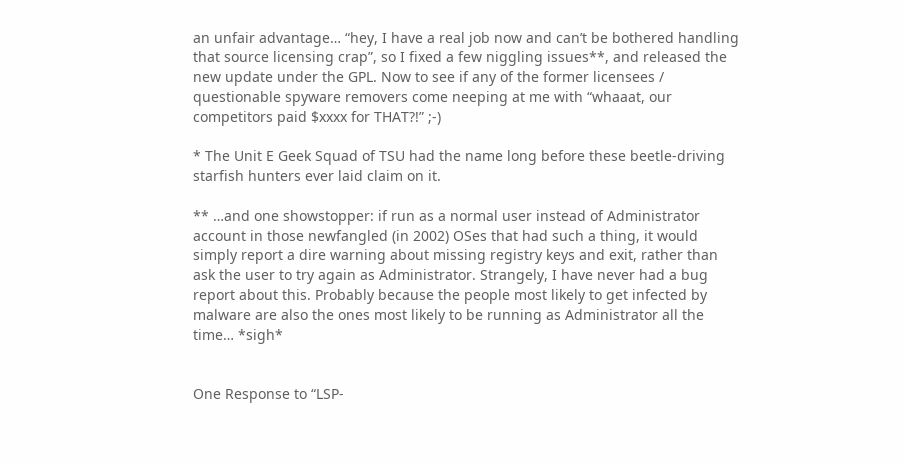an unfair advantage… “hey, I have a real job now and can’t be bothered handling that source licensing crap”, so I fixed a few niggling issues**, and released the new update under the GPL. Now to see if any of the former licensees / questionable spyware removers come neeping at me with “whaaat, our competitors paid $xxxx for THAT?!” ;-)

* The Unit E Geek Squad of TSU had the name long before these beetle-driving starfish hunters ever laid claim on it.

** …and one showstopper: if run as a normal user instead of Administrator account in those newfangled (in 2002) OSes that had such a thing, it would simply report a dire warning about missing registry keys and exit, rather than ask the user to try again as Administrator. Strangely, I have never had a bug report about this. Probably because the people most likely to get infected by malware are also the ones most likely to be running as Administrator all the time… *sigh*


One Response to “LSP-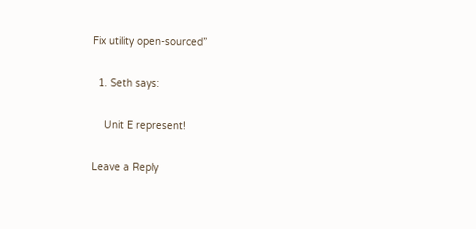Fix utility open-sourced”

  1. Seth says:

    Unit E represent!

Leave a Reply